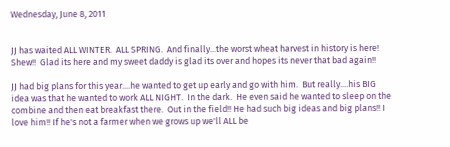Wednesday, June 8, 2011


JJ has waited ALL WINTER.  ALL SPRING.  And finally...the worst wheat harvest in history is here!  Shew!!  Glad its here and my sweet daddy is glad its over and hopes its never that bad again!!

JJ had big plans for this year....he wanted to get up early and go with him.  But really....his BIG idea was that he wanted to work ALL NIGHT.  In the dark.  He even said he wanted to sleep on the combine and then eat breakfast there.  Out in the field!! He had such big ideas and big plans!! I love him!! If he's not a farmer when we grows up we'll ALL be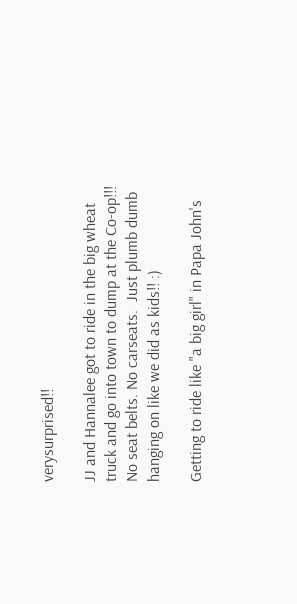verysurprised!!

JJ and Hannalee got to ride in the big wheat truck and go into town to dump at the Co-op!!!  No seat belts. No carseats.  Just plumb dumb hanging on like we did as kids!! :)

Getting to ride like "a big girl" in Papa John's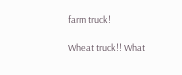farm truck!

Wheat truck!! What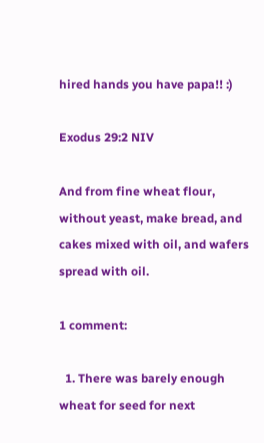hired hands you have papa!! :)

Exodus 29:2 NIV

And from fine wheat flour, without yeast, make bread, and cakes mixed with oil, and wafers spread with oil.

1 comment:

  1. There was barely enough wheat for seed for next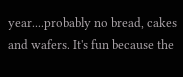year....probably no bread, cakes and wafers. It's fun because the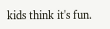kids think it's fun.